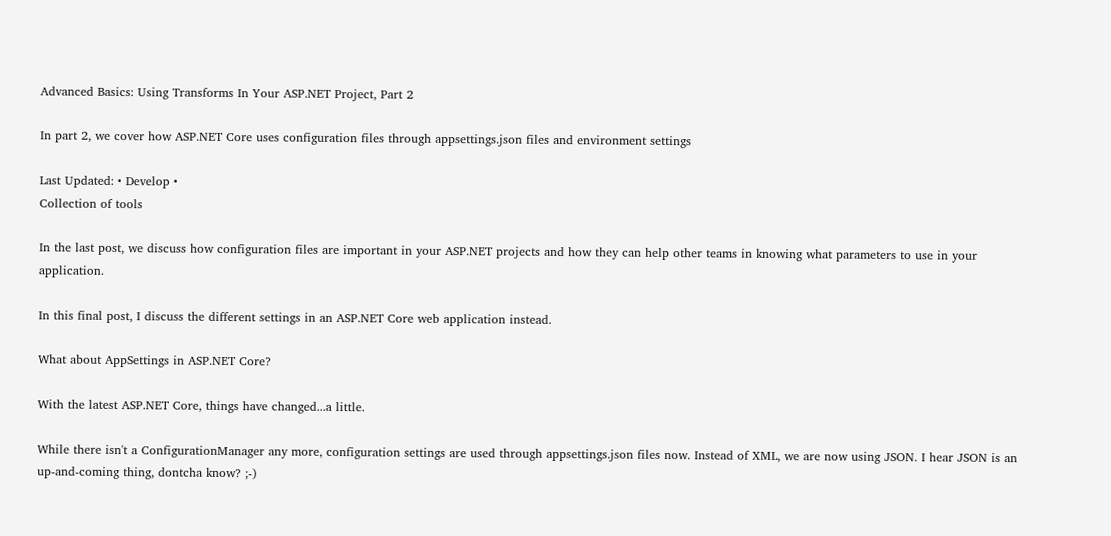Advanced Basics: Using Transforms In Your ASP.NET Project, Part 2

In part 2, we cover how ASP.NET Core uses configuration files through appsettings.json files and environment settings

Last Updated: • Develop •
Collection of tools

In the last post, we discuss how configuration files are important in your ASP.NET projects and how they can help other teams in knowing what parameters to use in your application.

In this final post, I discuss the different settings in an ASP.NET Core web application instead.

What about AppSettings in ASP.NET Core?

With the latest ASP.NET Core, things have changed...a little.

While there isn't a ConfigurationManager any more, configuration settings are used through appsettings.json files now. Instead of XML, we are now using JSON. I hear JSON is an up-and-coming thing, dontcha know? ;-)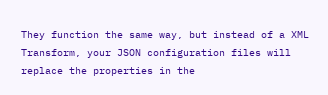They function the same way, but instead of a XML Transform, your JSON configuration files will replace the properties in the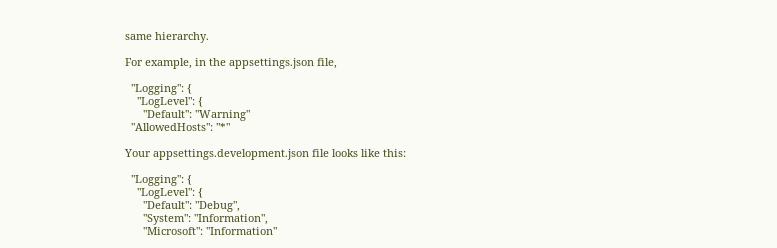same hierarchy.

For example, in the appsettings.json file,

  "Logging": {
    "LogLevel": {
      "Default": "Warning"
  "AllowedHosts": "*"

Your appsettings.development.json file looks like this:

  "Logging": {
    "LogLevel": {
      "Default": "Debug",
      "System": "Information",
      "Microsoft": "Information"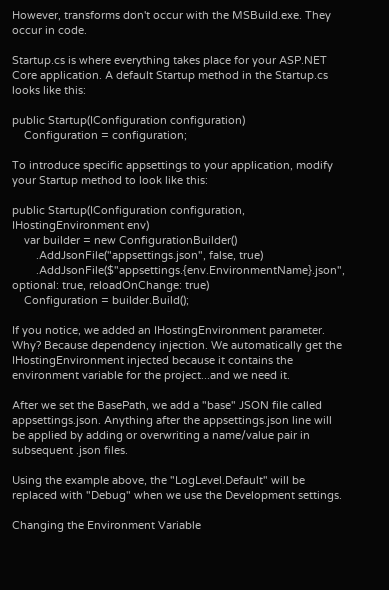However, transforms don't occur with the MSBuild.exe. They occur in code.

Startup.cs is where everything takes place for your ASP.NET Core application. A default Startup method in the Startup.cs looks like this:

public Startup(IConfiguration configuration)
    Configuration = configuration;

To introduce specific appsettings to your application, modify your Startup method to look like this:

public Startup(IConfiguration configuration, IHostingEnvironment env)
    var builder = new ConfigurationBuilder()
        .AddJsonFile("appsettings.json", false, true)
        .AddJsonFile($"appsettings.{env.EnvironmentName}.json", optional: true, reloadOnChange: true)
    Configuration = builder.Build();

If you notice, we added an IHostingEnvironment parameter. Why? Because dependency injection. We automatically get the IHostingEnvironment injected because it contains the environment variable for the project...and we need it.

After we set the BasePath, we add a "base" JSON file called appsettings.json. Anything after the appsettings.json line will be applied by adding or overwriting a name/value pair in subsequent .json files.

Using the example above, the "LogLevel.Default" will be replaced with "Debug" when we use the Development settings.

Changing the Environment Variable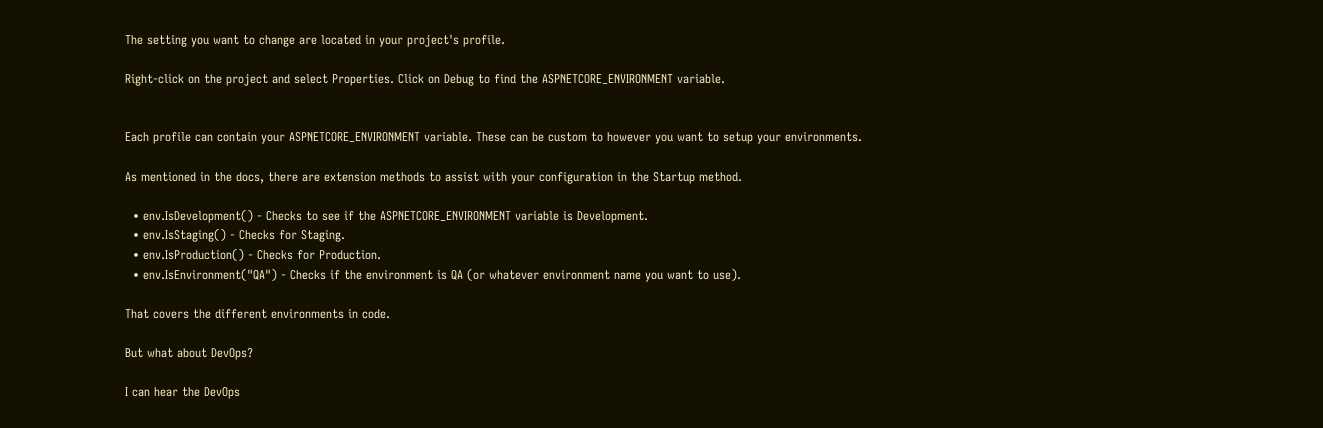The setting you want to change are located in your project's profile.

Right-click on the project and select Properties. Click on Debug to find the ASPNETCORE_ENVIRONMENT variable.


Each profile can contain your ASPNETCORE_ENVIRONMENT variable. These can be custom to however you want to setup your environments.

As mentioned in the docs, there are extension methods to assist with your configuration in the Startup method.

  • env.IsDevelopment() - Checks to see if the ASPNETCORE_ENVIRONMENT variable is Development.
  • env.IsStaging() - Checks for Staging.
  • env.IsProduction() - Checks for Production.
  • env.IsEnvironment("QA") - Checks if the environment is QA (or whatever environment name you want to use).

That covers the different environments in code.

But what about DevOps?

I can hear the DevOps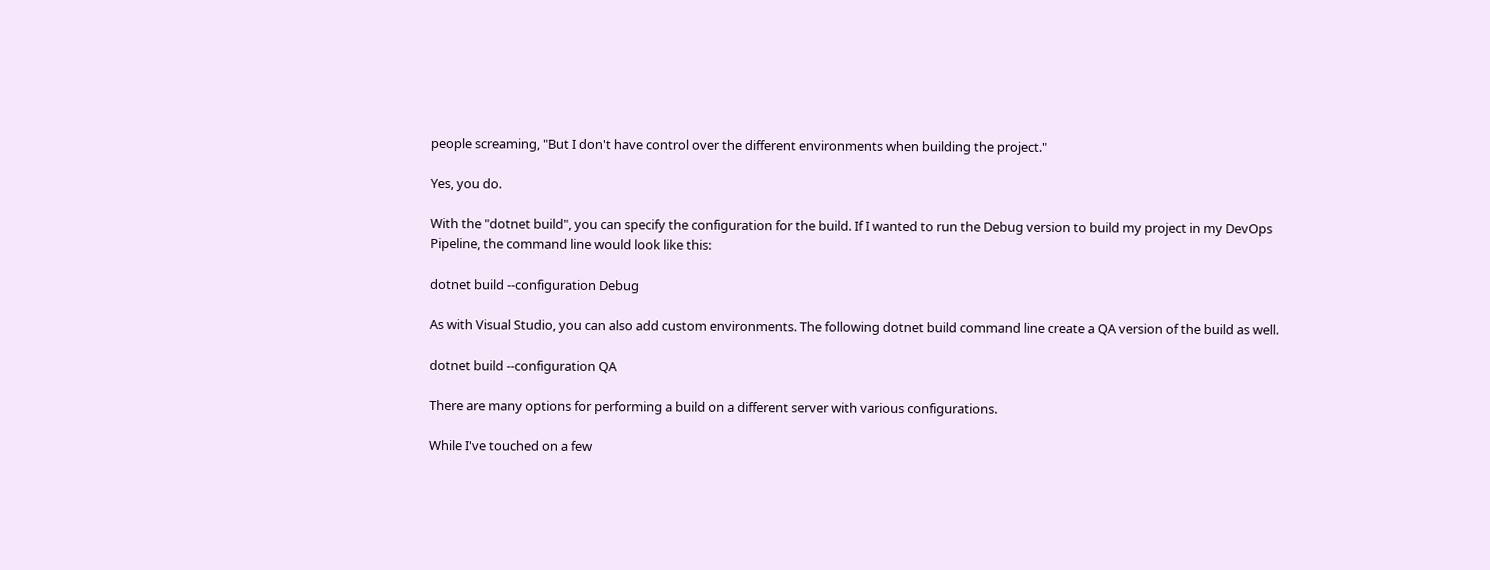people screaming, "But I don't have control over the different environments when building the project."

Yes, you do.

With the "dotnet build", you can specify the configuration for the build. If I wanted to run the Debug version to build my project in my DevOps Pipeline, the command line would look like this:

dotnet build --configuration Debug

As with Visual Studio, you can also add custom environments. The following dotnet build command line create a QA version of the build as well.

dotnet build --configuration QA

There are many options for performing a build on a different server with various configurations.

While I've touched on a few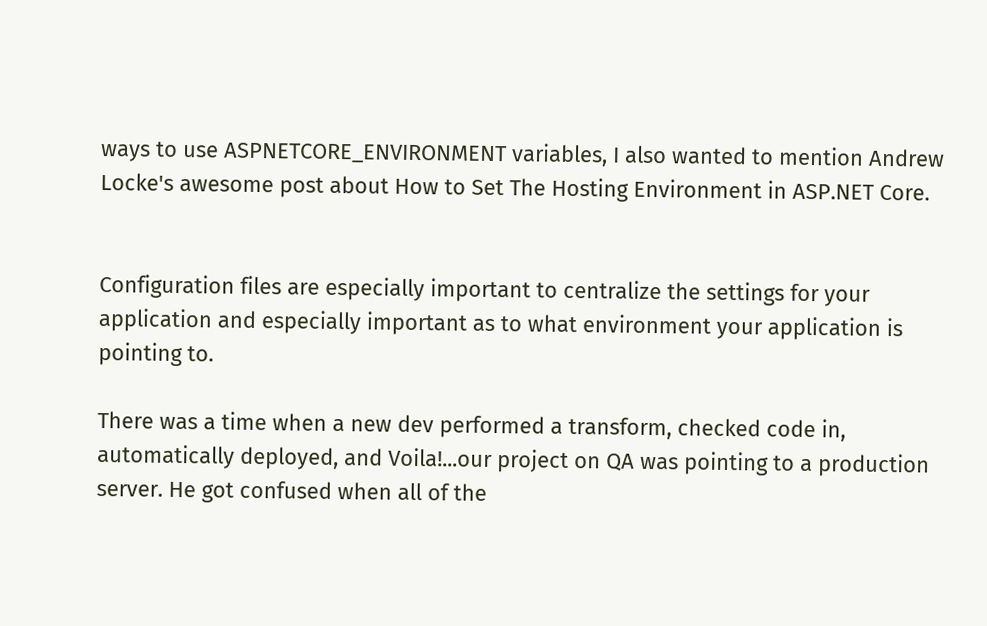ways to use ASPNETCORE_ENVIRONMENT variables, I also wanted to mention Andrew Locke's awesome post about How to Set The Hosting Environment in ASP.NET Core.


Configuration files are especially important to centralize the settings for your application and especially important as to what environment your application is pointing to.

There was a time when a new dev performed a transform, checked code in, automatically deployed, and Voila!...our project on QA was pointing to a production server. He got confused when all of the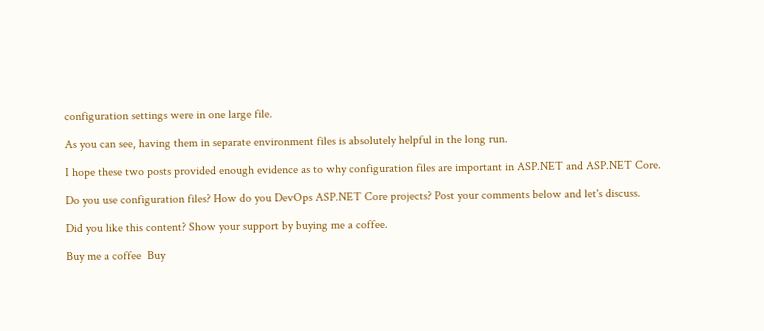configuration settings were in one large file.

As you can see, having them in separate environment files is absolutely helpful in the long run.

I hope these two posts provided enough evidence as to why configuration files are important in ASP.NET and ASP.NET Core.

Do you use configuration files? How do you DevOps ASP.NET Core projects? Post your comments below and let's discuss.

Did you like this content? Show your support by buying me a coffee.

Buy me a coffee  Buy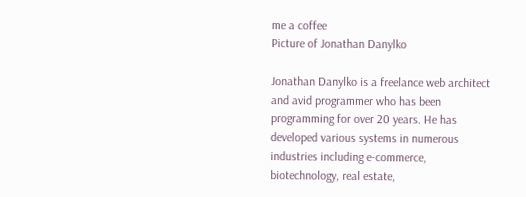me a coffee
Picture of Jonathan Danylko

Jonathan Danylko is a freelance web architect and avid programmer who has been programming for over 20 years. He has developed various systems in numerous industries including e-commerce, biotechnology, real estate,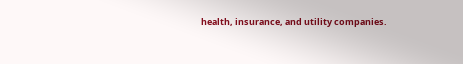health, insurance, and utility companies.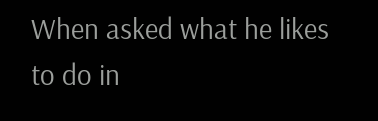When asked what he likes to do in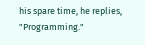his spare time, he replies, "Programming."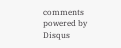comments powered by Disqus